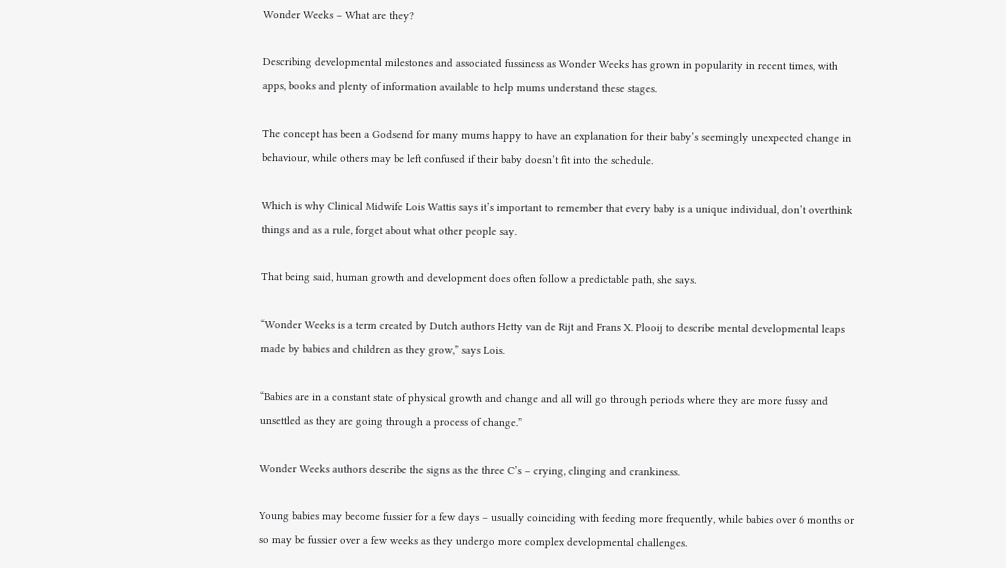Wonder Weeks – What are they?

Describing developmental milestones and associated fussiness as Wonder Weeks has grown in popularity in recent times, with apps, books and plenty of information available to help mums understand these stages.

The concept has been a Godsend for many mums happy to have an explanation for their baby’s seemingly unexpected change in behaviour, while others may be left confused if their baby doesn’t fit into the schedule.

Which is why Clinical Midwife Lois Wattis says it’s important to remember that every baby is a unique individual, don’t overthink things and as a rule, forget about what other people say.

That being said, human growth and development does often follow a predictable path, she says.

“Wonder Weeks is a term created by Dutch authors Hetty van de Rijt and Frans X. Plooij to describe mental developmental leaps made by babies and children as they grow,” says Lois.

“Babies are in a constant state of physical growth and change and all will go through periods where they are more fussy and unsettled as they are going through a process of change.”

Wonder Weeks authors describe the signs as the three C’s – crying, clinging and crankiness.

Young babies may become fussier for a few days – usually coinciding with feeding more frequently, while babies over 6 months or so may be fussier over a few weeks as they undergo more complex developmental challenges.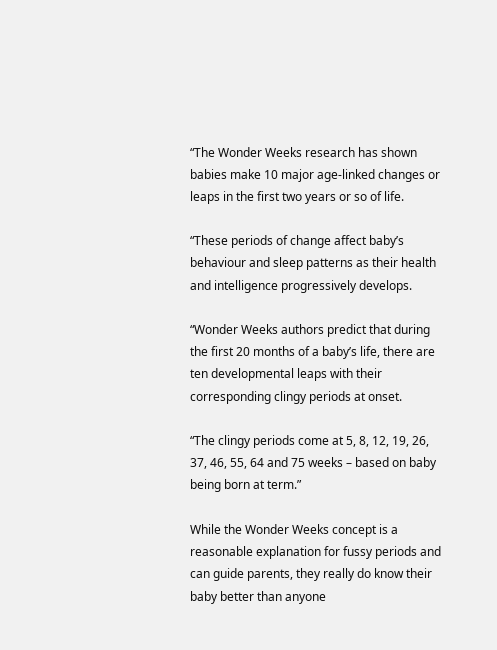“The Wonder Weeks research has shown babies make 10 major age-linked changes or leaps in the first two years or so of life.

“These periods of change affect baby’s behaviour and sleep patterns as their health and intelligence progressively develops.

“Wonder Weeks authors predict that during the first 20 months of a baby’s life, there are ten developmental leaps with their corresponding clingy periods at onset.

“The clingy periods come at 5, 8, 12, 19, 26, 37, 46, 55, 64 and 75 weeks – based on baby being born at term.”

While the Wonder Weeks concept is a reasonable explanation for fussy periods and can guide parents, they really do know their baby better than anyone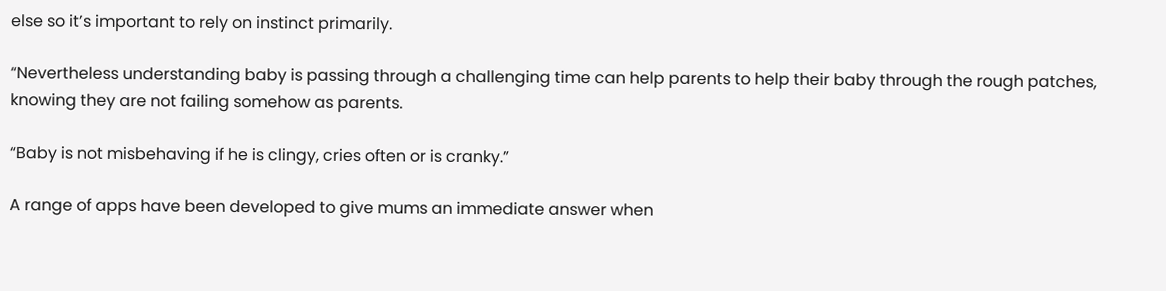else so it’s important to rely on instinct primarily.

“Nevertheless understanding baby is passing through a challenging time can help parents to help their baby through the rough patches, knowing they are not failing somehow as parents.

“Baby is not misbehaving if he is clingy, cries often or is cranky.”

A range of apps have been developed to give mums an immediate answer when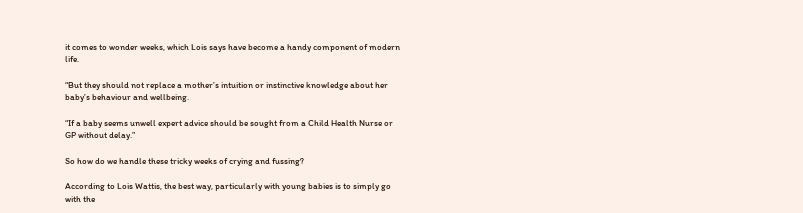it comes to wonder weeks, which Lois says have become a handy component of modern life.

“But they should not replace a mother’s intuition or instinctive knowledge about her baby’s behaviour and wellbeing.

“If a baby seems unwell expert advice should be sought from a Child Health Nurse or GP without delay.”

So how do we handle these tricky weeks of crying and fussing?

According to Lois Wattis, the best way, particularly with young babies is to simply go with the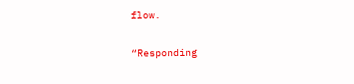flow.

“Responding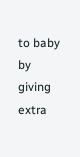to baby by giving extra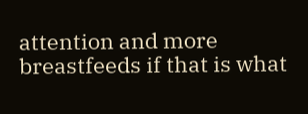attention and more breastfeeds if that is what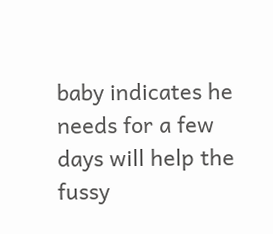baby indicates he needs for a few days will help the fussy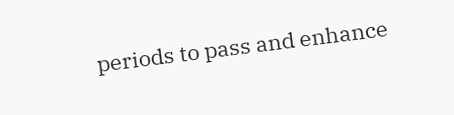periods to pass and enhance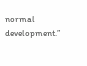normal development.”